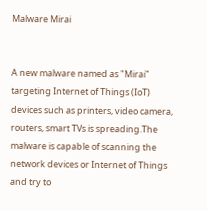Malware Mirai


A new malware named as "Mirai" targeting Internet of Things (IoT) devices such as printers, video camera, routers, smart TVs is spreading.The malware is capable of scanning the network devices or Internet of Things and try to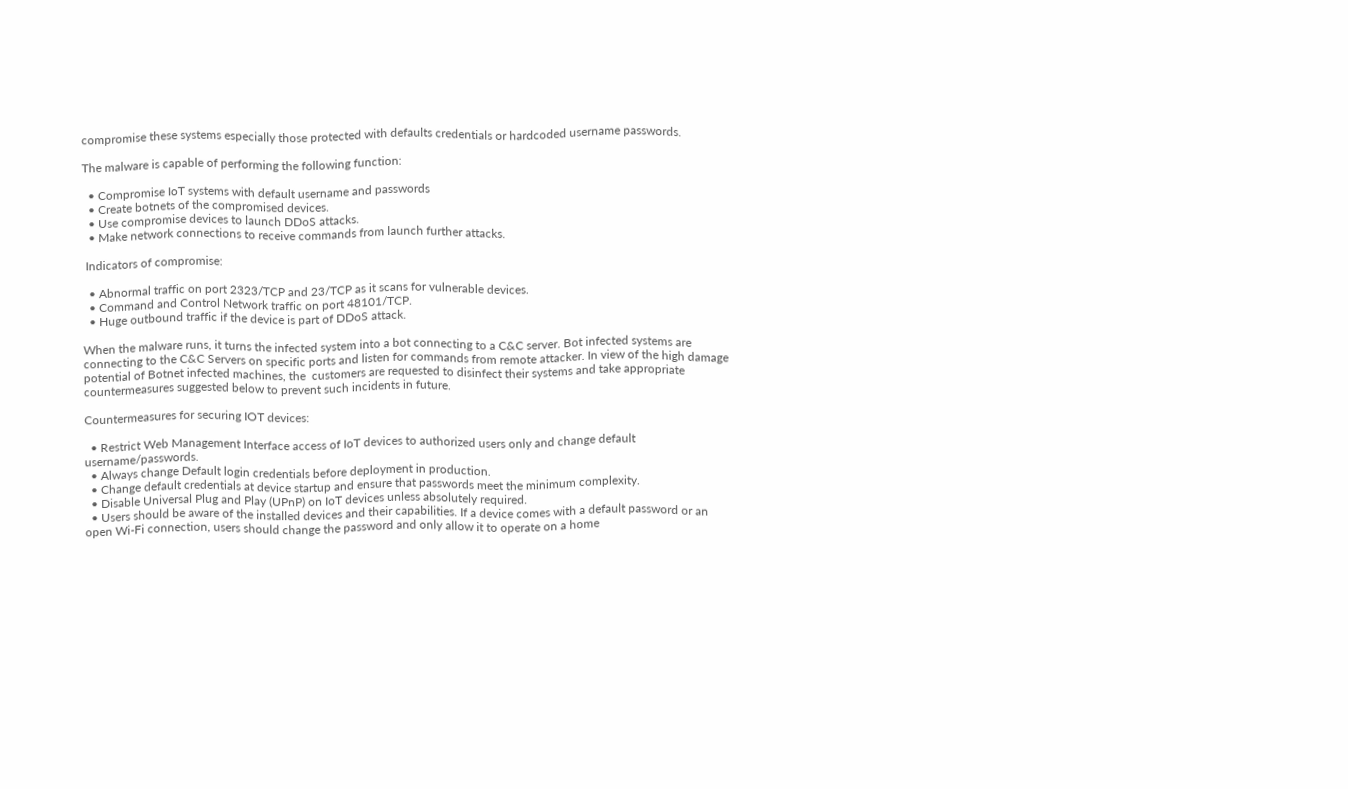compromise these systems especially those protected with defaults credentials or hardcoded username passwords.

The malware is capable of performing the following function:

  • Compromise IoT systems with default username and passwords
  • Create botnets of the compromised devices.
  • Use compromise devices to launch DDoS attacks.
  • Make network connections to receive commands from launch further attacks.

 Indicators of compromise:

  • Abnormal traffic on port 2323/TCP and 23/TCP as it scans for vulnerable devices.
  • Command and Control Network traffic on port 48101/TCP.
  • Huge outbound traffic if the device is part of DDoS attack.

When the malware runs, it turns the infected system into a bot connecting to a C&C server. Bot infected systems are connecting to the C&C Servers on specific ports and listen for commands from remote attacker. In view of the high damage potential of Botnet infected machines, the  customers are requested to disinfect their systems and take appropriate countermeasures suggested below to prevent such incidents in future.

Countermeasures for securing IOT devices:

  • Restrict Web Management Interface access of IoT devices to authorized users only and change default username/passwords.
  • Always change Default login credentials before deployment in production.
  • Change default credentials at device startup and ensure that passwords meet the minimum complexity.
  • Disable Universal Plug and Play (UPnP) on IoT devices unless absolutely required.
  • Users should be aware of the installed devices and their capabilities. If a device comes with a default password or an open Wi-Fi connection, users should change the password and only allow it to operate on a home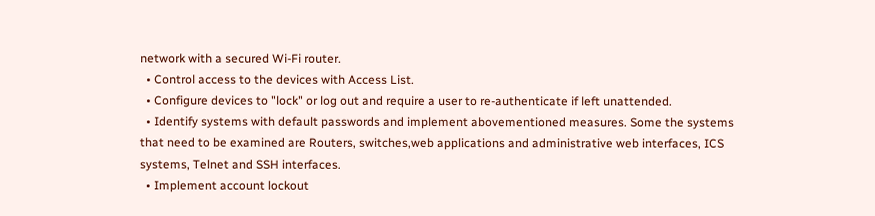network with a secured Wi-Fi router.
  • Control access to the devices with Access List.
  • Configure devices to "lock" or log out and require a user to re-authenticate if left unattended.
  • Identify systems with default passwords and implement abovementioned measures. Some the systems that need to be examined are Routers, switches,web applications and administrative web interfaces, ICS systems, Telnet and SSH interfaces.
  • Implement account lockout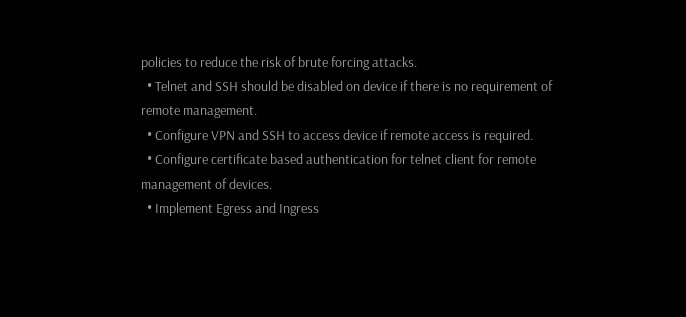policies to reduce the risk of brute forcing attacks.
  • Telnet and SSH should be disabled on device if there is no requirement of remote management.
  • Configure VPN and SSH to access device if remote access is required.
  • Configure certificate based authentication for telnet client for remote management of devices.
  • Implement Egress and Ingress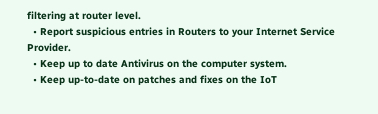filtering at router level.
  • Report suspicious entries in Routers to your Internet Service Provider.
  • Keep up to date Antivirus on the computer system.
  • Keep up-to-date on patches and fixes on the IoT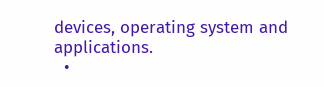devices, operating system and applications.
  •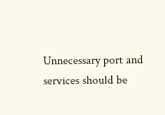Unnecessary port and services should be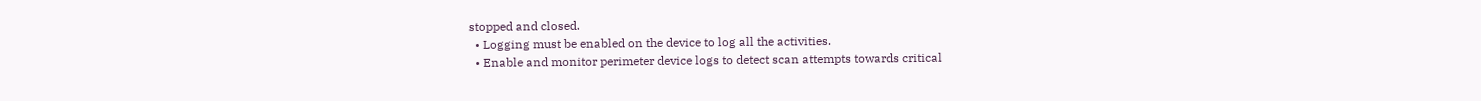stopped and closed.
  • Logging must be enabled on the device to log all the activities.
  • Enable and monitor perimeter device logs to detect scan attempts towards critical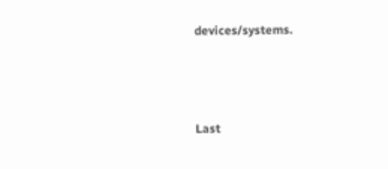devices/systems.



Last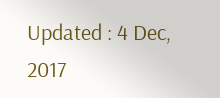Updated : 4 Dec, 2017